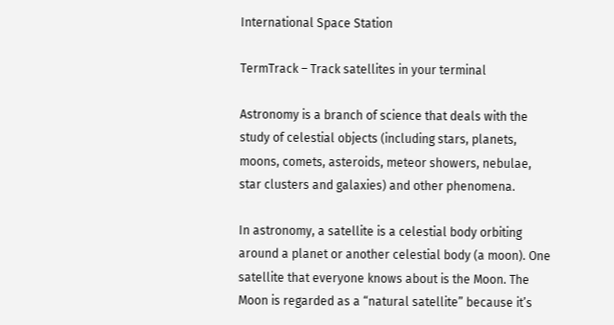International Space Station

TermTrack – Track satellites in your terminal

Astronomy is a branch of science that deals with the study of celestial objects (including stars, planets, moons, comets, asteroids, meteor showers, nebulae, star clusters and galaxies) and other phenomena.

In astronomy, a satellite is a celestial body orbiting around a planet or another celestial body (a moon). One satellite that everyone knows about is the Moon. The Moon is regarded as a “natural satellite” because it’s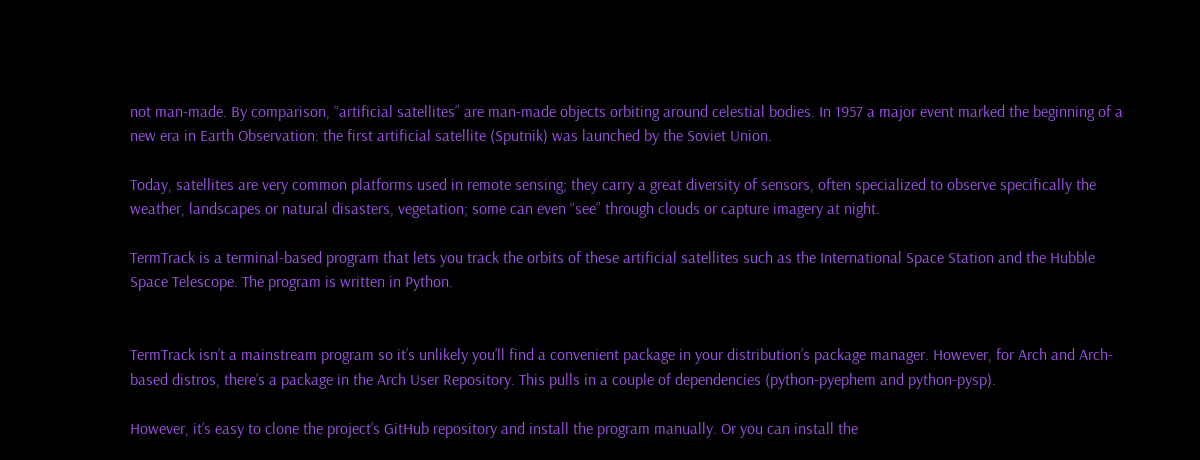not man-made. By comparison, “artificial satellites” are man-made objects orbiting around celestial bodies. In 1957 a major event marked the beginning of a new era in Earth Observation: the first artificial satellite (Sputnik) was launched by the Soviet Union.

Today, satellites are very common platforms used in remote sensing; they carry a great diversity of sensors, often specialized to observe specifically the weather, landscapes or natural disasters, vegetation; some can even “see” through clouds or capture imagery at night.

TermTrack is a terminal-based program that lets you track the orbits of these artificial satellites such as the International Space Station and the Hubble Space Telescope. The program is written in Python.


TermTrack isn’t a mainstream program so it’s unlikely you’ll find a convenient package in your distribution’s package manager. However, for Arch and Arch-based distros, there’s a package in the Arch User Repository. This pulls in a couple of dependencies (python-pyephem and python-pysp).

However, it’s easy to clone the project’s GitHub repository and install the program manually. Or you can install the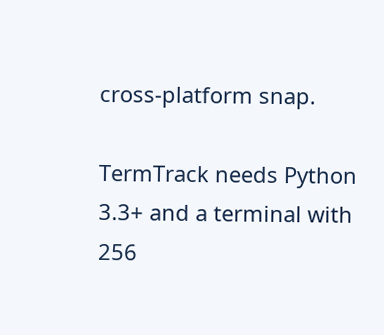cross-platform snap.

TermTrack needs Python 3.3+ and a terminal with 256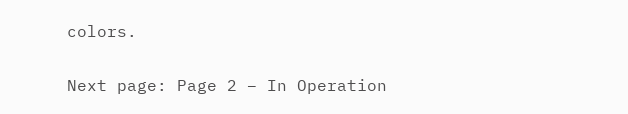colors.

Next page: Page 2 – In Operation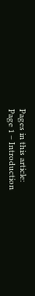Pages in this article:
Page 1 – Introduction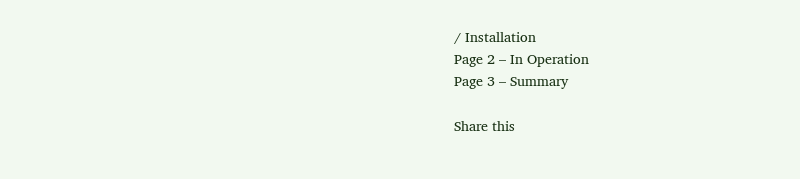/ Installation
Page 2 – In Operation
Page 3 – Summary

Share this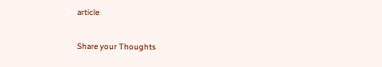article

Share your Thoughts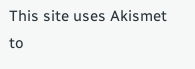This site uses Akismet to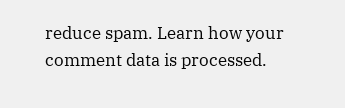reduce spam. Learn how your comment data is processed.